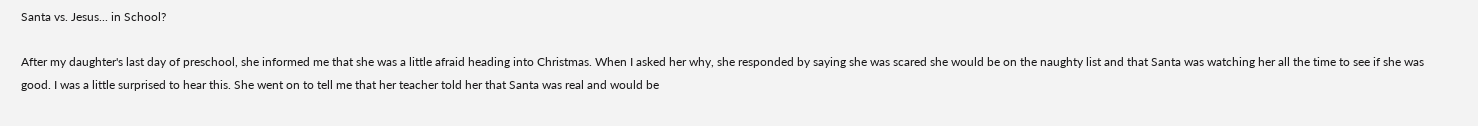Santa vs. Jesus... in School?

After my daughter's last day of preschool, she informed me that she was a little afraid heading into Christmas. When I asked her why, she responded by saying she was scared she would be on the naughty list and that Santa was watching her all the time to see if she was good. I was a little surprised to hear this. She went on to tell me that her teacher told her that Santa was real and would be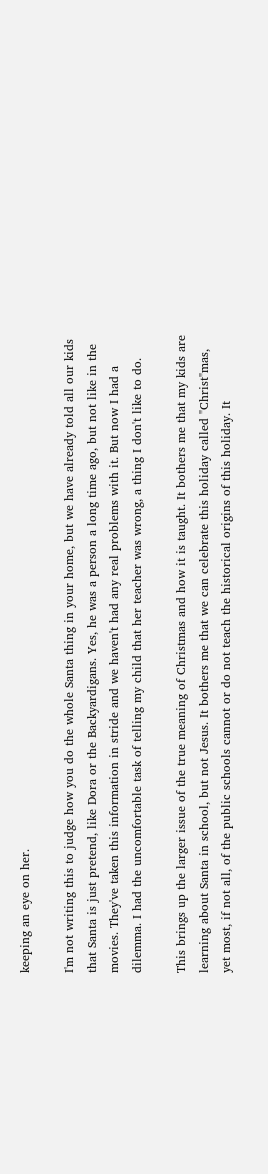keeping an eye on her.

I'm not writing this to judge how you do the whole Santa thing in your home, but we have already told all our kids that Santa is just pretend, like Dora or the Backyardigans. Yes, he was a person a long time ago, but not like in the movies. They've taken this information in stride and we haven't had any real problems with it. But now I had a dilemma. I had the uncomfortable task of telling my child that her teacher was wrong, a thing I don't like to do.

This brings up the larger issue of the true meaning of Christmas and how it is taught. It bothers me that my kids are learning about Santa in school, but not Jesus. It bothers me that we can celebrate this holiday called "Christ"mas, yet most, if not all, of the public schools cannot or do not teach the historical origins of this holiday. It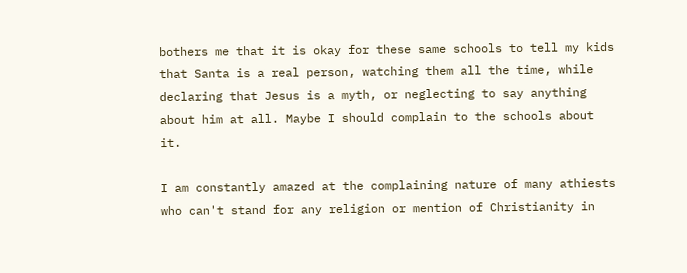bothers me that it is okay for these same schools to tell my kids that Santa is a real person, watching them all the time, while declaring that Jesus is a myth, or neglecting to say anything about him at all. Maybe I should complain to the schools about it.

I am constantly amazed at the complaining nature of many athiests who can't stand for any religion or mention of Christianity in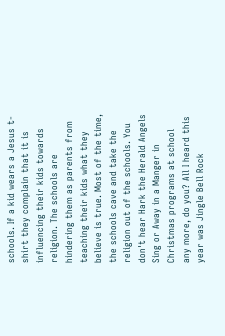schools. If a kid wears a Jesus t-shirt they complain that it is influencing their kids towards religion. The schools are hindering them as parents from teaching their kids what they believe is true. Most of the time, the schools cave and take the religion out of the schools. You don't hear Hark the Herald Angels Sing or Away in a Manger in Christmas programs at school any more, do you? All I heard this year was Jingle Bell Rock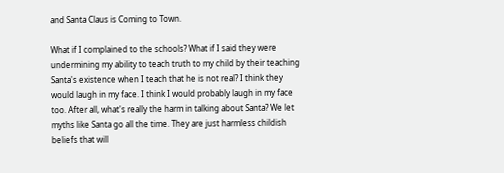and Santa Claus is Coming to Town.

What if I complained to the schools? What if I said they were undermining my ability to teach truth to my child by their teaching Santa's existence when I teach that he is not real? I think they would laugh in my face. I think I would probably laugh in my face too. After all, what's really the harm in talking about Santa? We let myths like Santa go all the time. They are just harmless childish beliefs that will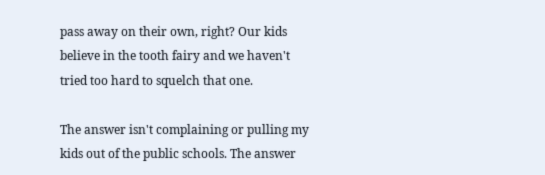pass away on their own, right? Our kids believe in the tooth fairy and we haven't tried too hard to squelch that one.

The answer isn't complaining or pulling my kids out of the public schools. The answer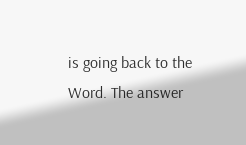is going back to the Word. The answer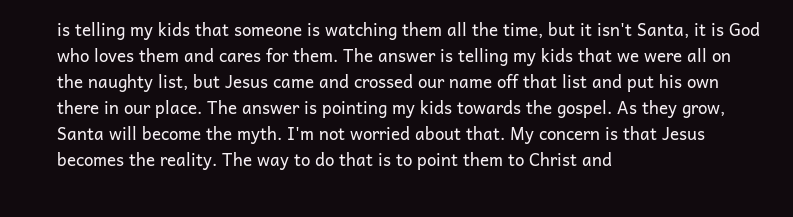is telling my kids that someone is watching them all the time, but it isn't Santa, it is God who loves them and cares for them. The answer is telling my kids that we were all on the naughty list, but Jesus came and crossed our name off that list and put his own there in our place. The answer is pointing my kids towards the gospel. As they grow, Santa will become the myth. I'm not worried about that. My concern is that Jesus becomes the reality. The way to do that is to point them to Christ and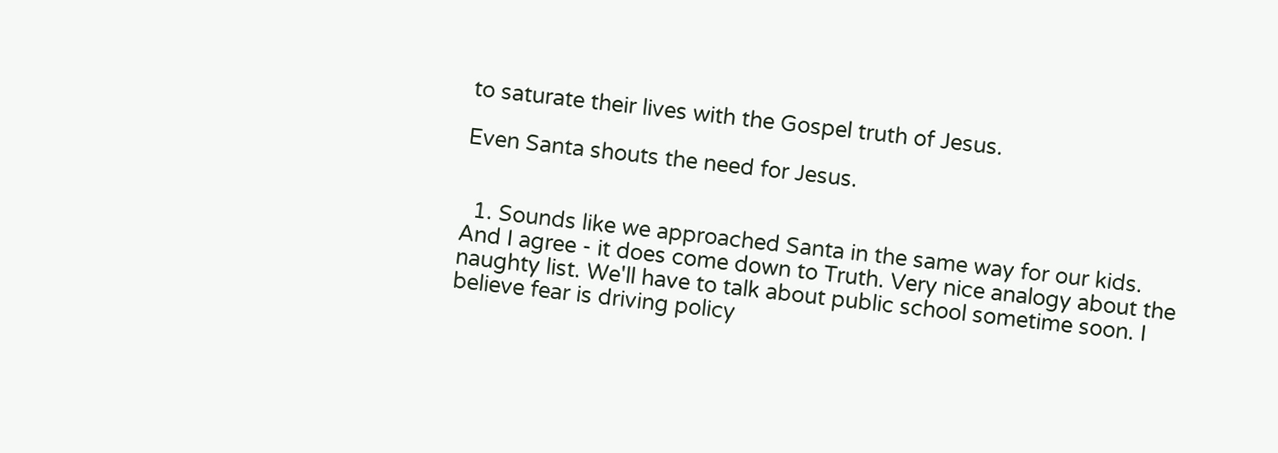to saturate their lives with the Gospel truth of Jesus.

Even Santa shouts the need for Jesus.


  1. Sounds like we approached Santa in the same way for our kids. And I agree - it does come down to Truth. Very nice analogy about the naughty list. We'll have to talk about public school sometime soon. I believe fear is driving policy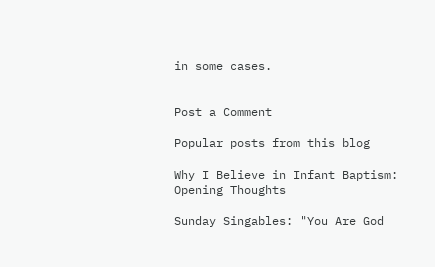in some cases.


Post a Comment

Popular posts from this blog

Why I Believe in Infant Baptism: Opening Thoughts

Sunday Singables: "You Are God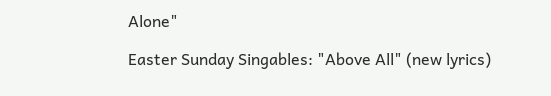Alone"

Easter Sunday Singables: "Above All" (new lyrics)